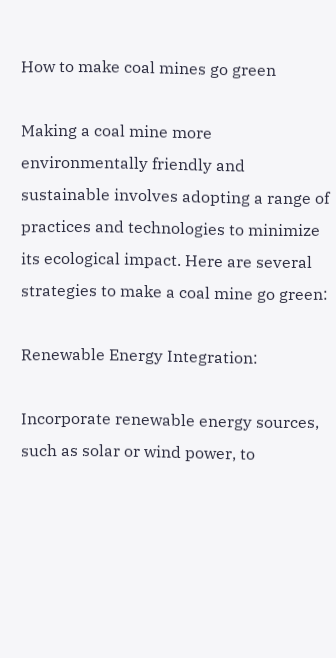How to make coal mines go green

Making a coal mine more environmentally friendly and sustainable involves adopting a range of practices and technologies to minimize its ecological impact. Here are several strategies to make a coal mine go green:

Renewable Energy Integration:

Incorporate renewable energy sources, such as solar or wind power, to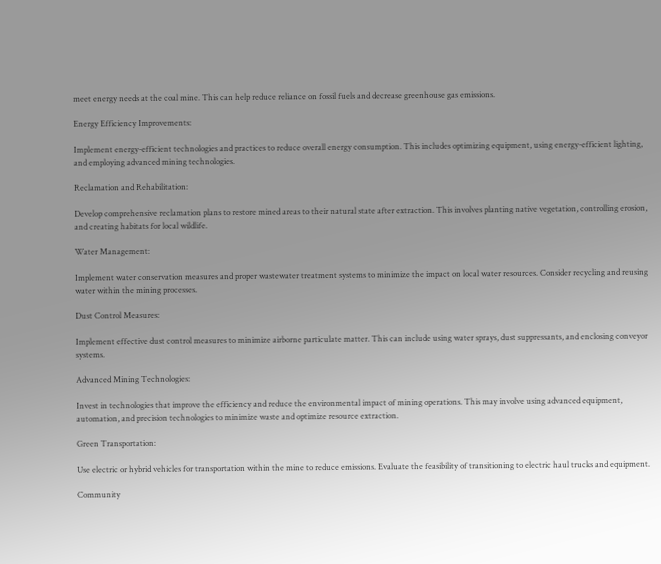meet energy needs at the coal mine. This can help reduce reliance on fossil fuels and decrease greenhouse gas emissions.

Energy Efficiency Improvements:

Implement energy-efficient technologies and practices to reduce overall energy consumption. This includes optimizing equipment, using energy-efficient lighting, and employing advanced mining technologies.

Reclamation and Rehabilitation:

Develop comprehensive reclamation plans to restore mined areas to their natural state after extraction. This involves planting native vegetation, controlling erosion, and creating habitats for local wildlife.

Water Management:

Implement water conservation measures and proper wastewater treatment systems to minimize the impact on local water resources. Consider recycling and reusing water within the mining processes.

Dust Control Measures:

Implement effective dust control measures to minimize airborne particulate matter. This can include using water sprays, dust suppressants, and enclosing conveyor systems.

Advanced Mining Technologies:

Invest in technologies that improve the efficiency and reduce the environmental impact of mining operations. This may involve using advanced equipment, automation, and precision technologies to minimize waste and optimize resource extraction.

Green Transportation:

Use electric or hybrid vehicles for transportation within the mine to reduce emissions. Evaluate the feasibility of transitioning to electric haul trucks and equipment.

Community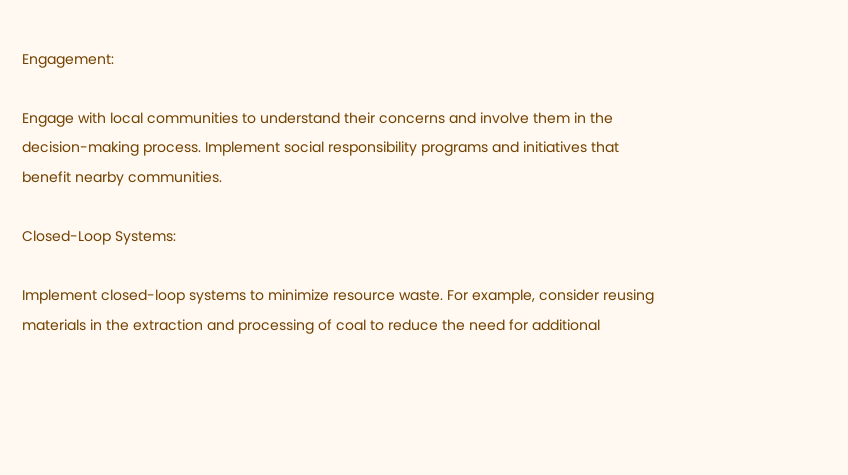Engagement:

Engage with local communities to understand their concerns and involve them in the decision-making process. Implement social responsibility programs and initiatives that benefit nearby communities.

Closed-Loop Systems:

Implement closed-loop systems to minimize resource waste. For example, consider reusing materials in the extraction and processing of coal to reduce the need for additional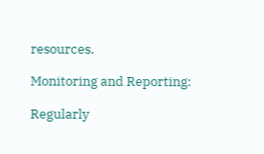resources.

Monitoring and Reporting:

Regularly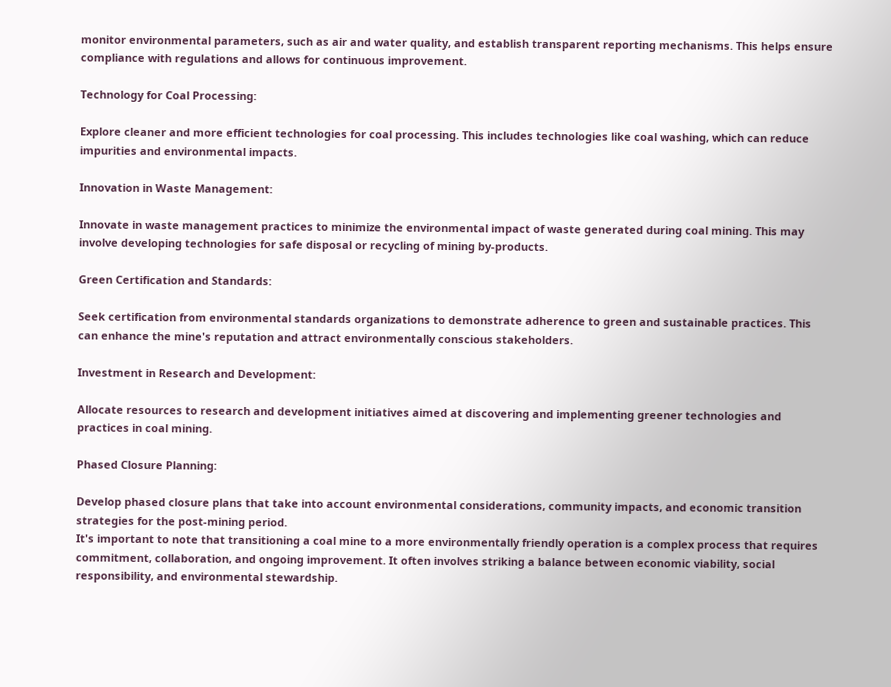monitor environmental parameters, such as air and water quality, and establish transparent reporting mechanisms. This helps ensure compliance with regulations and allows for continuous improvement.

Technology for Coal Processing:

Explore cleaner and more efficient technologies for coal processing. This includes technologies like coal washing, which can reduce impurities and environmental impacts.

Innovation in Waste Management:

Innovate in waste management practices to minimize the environmental impact of waste generated during coal mining. This may involve developing technologies for safe disposal or recycling of mining by-products.

Green Certification and Standards:

Seek certification from environmental standards organizations to demonstrate adherence to green and sustainable practices. This can enhance the mine's reputation and attract environmentally conscious stakeholders.

Investment in Research and Development:

Allocate resources to research and development initiatives aimed at discovering and implementing greener technologies and practices in coal mining.

Phased Closure Planning:

Develop phased closure plans that take into account environmental considerations, community impacts, and economic transition strategies for the post-mining period.
It's important to note that transitioning a coal mine to a more environmentally friendly operation is a complex process that requires commitment, collaboration, and ongoing improvement. It often involves striking a balance between economic viability, social responsibility, and environmental stewardship.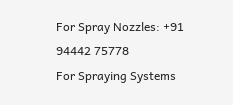For Spray Nozzles: +91 94442 75778
For Spraying Systems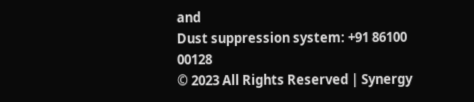and
Dust suppression system: +91 86100 00128
© 2023 All Rights Reserved | Synergy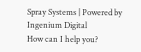Spray Systems | Powered by Ingenium Digital
How can I help you?